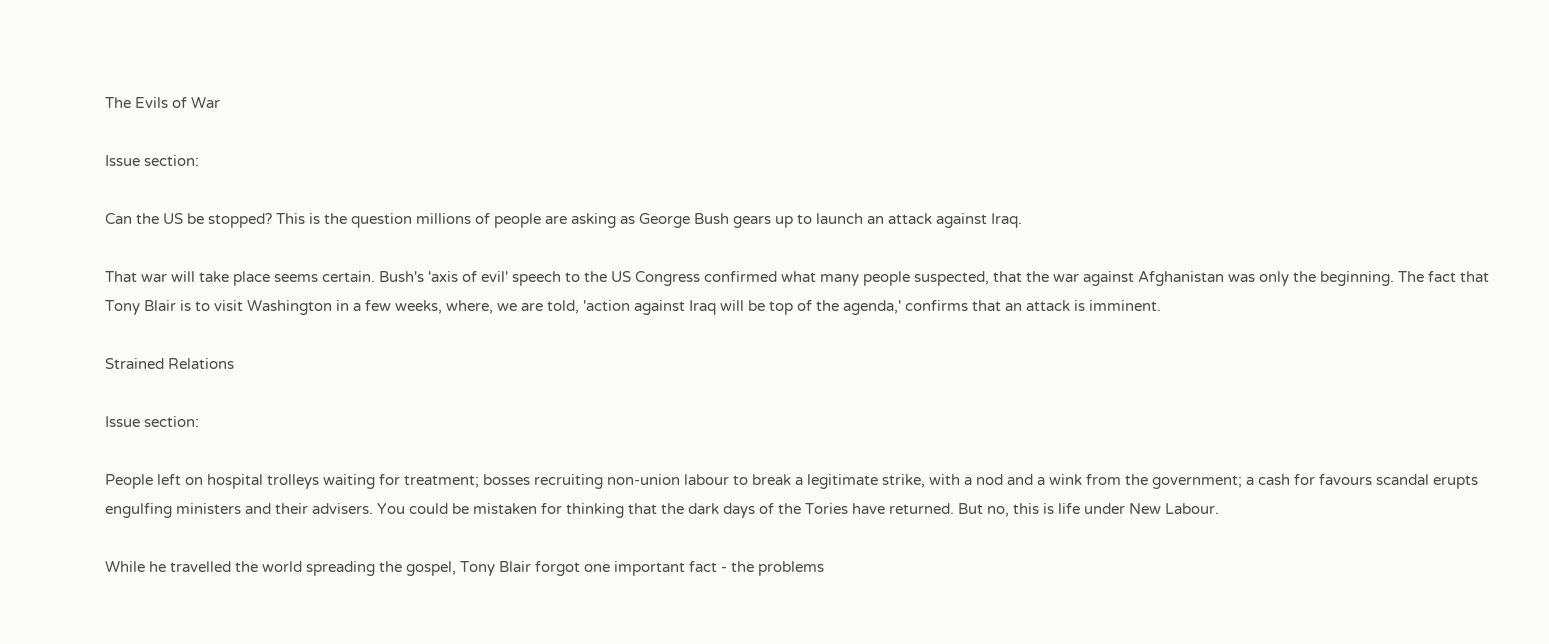The Evils of War

Issue section:

Can the US be stopped? This is the question millions of people are asking as George Bush gears up to launch an attack against Iraq.

That war will take place seems certain. Bush's 'axis of evil' speech to the US Congress confirmed what many people suspected, that the war against Afghanistan was only the beginning. The fact that Tony Blair is to visit Washington in a few weeks, where, we are told, 'action against Iraq will be top of the agenda,' confirms that an attack is imminent.

Strained Relations

Issue section:

People left on hospital trolleys waiting for treatment; bosses recruiting non-union labour to break a legitimate strike, with a nod and a wink from the government; a cash for favours scandal erupts engulfing ministers and their advisers. You could be mistaken for thinking that the dark days of the Tories have returned. But no, this is life under New Labour.

While he travelled the world spreading the gospel, Tony Blair forgot one important fact - the problems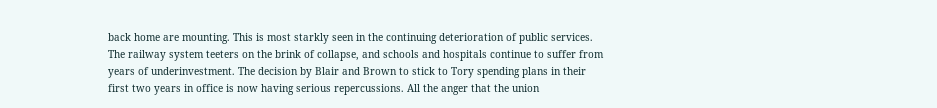back home are mounting. This is most starkly seen in the continuing deterioration of public services. The railway system teeters on the brink of collapse, and schools and hospitals continue to suffer from years of underinvestment. The decision by Blair and Brown to stick to Tory spending plans in their first two years in office is now having serious repercussions. All the anger that the union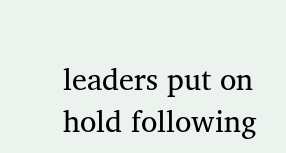leaders put on hold following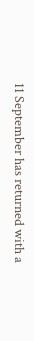11 September has returned with a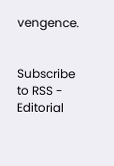vengence.


Subscribe to RSS - Editorial